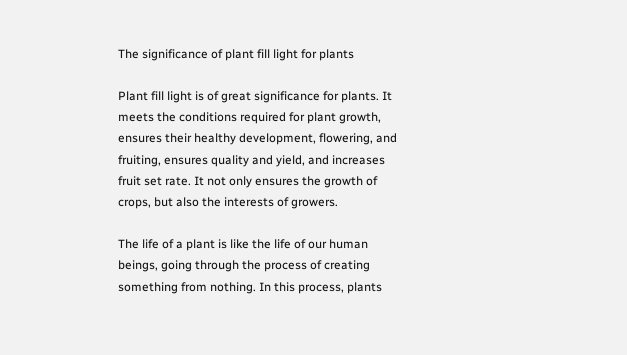The significance of plant fill light for plants

Plant fill light is of great significance for plants. It meets the conditions required for plant growth, ensures their healthy development, flowering, and fruiting, ensures quality and yield, and increases fruit set rate. It not only ensures the growth of crops, but also the interests of growers.

The life of a plant is like the life of our human beings, going through the process of creating something from nothing. In this process, plants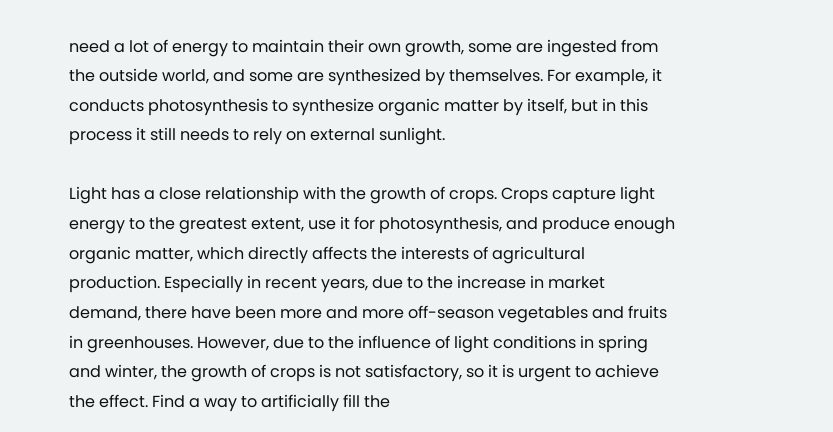need a lot of energy to maintain their own growth, some are ingested from the outside world, and some are synthesized by themselves. For example, it conducts photosynthesis to synthesize organic matter by itself, but in this process it still needs to rely on external sunlight.

Light has a close relationship with the growth of crops. Crops capture light energy to the greatest extent, use it for photosynthesis, and produce enough organic matter, which directly affects the interests of agricultural production. Especially in recent years, due to the increase in market demand, there have been more and more off-season vegetables and fruits in greenhouses. However, due to the influence of light conditions in spring and winter, the growth of crops is not satisfactory, so it is urgent to achieve the effect. Find a way to artificially fill the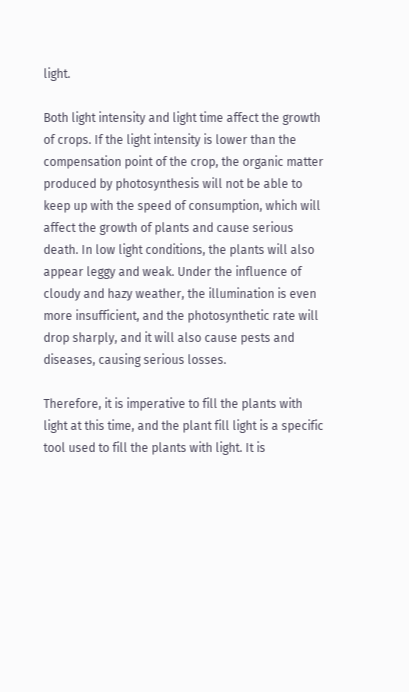light.

Both light intensity and light time affect the growth of crops. If the light intensity is lower than the compensation point of the crop, the organic matter produced by photosynthesis will not be able to keep up with the speed of consumption, which will affect the growth of plants and cause serious death. In low light conditions, the plants will also appear leggy and weak. Under the influence of cloudy and hazy weather, the illumination is even more insufficient, and the photosynthetic rate will drop sharply, and it will also cause pests and diseases, causing serious losses.

Therefore, it is imperative to fill the plants with light at this time, and the plant fill light is a specific tool used to fill the plants with light. It is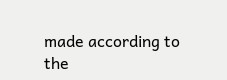made according to the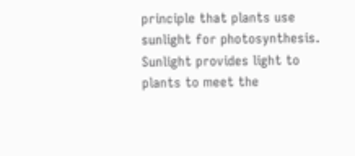principle that plants use sunlight for photosynthesis. Sunlight provides light to plants to meet the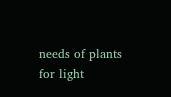needs of plants for light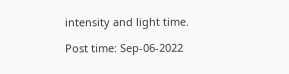intensity and light time.

Post time: Sep-06-2022